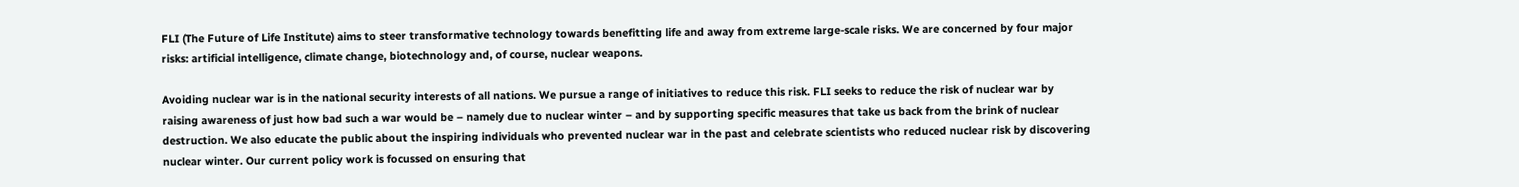FLI (The Future of Life Institute) aims to steer transformative technology towards benefitting life and away from extreme large-scale risks. We are concerned by four major risks: artificial intelligence, climate change, biotechnology and, of course, nuclear weapons.

Avoiding nuclear war is in the national security interests of all nations. We pursue a range of initiatives to reduce this risk. FLI seeks to reduce the risk of nuclear war by raising awareness of just how bad such a war would be – namely due to nuclear winter – and by supporting specific measures that take us back from the brink of nuclear destruction. We also educate the public about the inspiring individuals who prevented nuclear war in the past and celebrate scientists who reduced nuclear risk by discovering nuclear winter. Our current policy work is focussed on ensuring that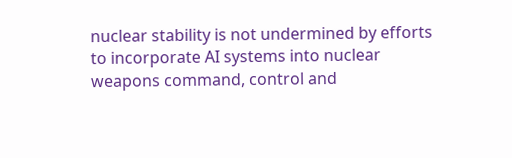nuclear stability is not undermined by efforts to incorporate AI systems into nuclear weapons command, control and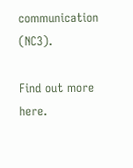communication (NC3).

Find out more here.